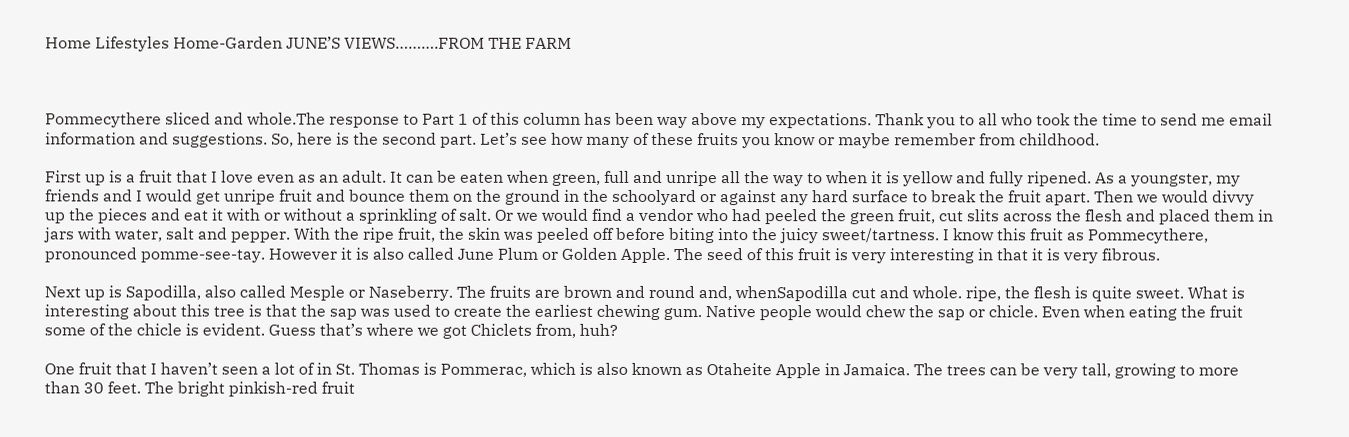Home Lifestyles Home-Garden JUNE’S VIEWS……….FROM THE FARM



Pommecythere sliced and whole.The response to Part 1 of this column has been way above my expectations. Thank you to all who took the time to send me email information and suggestions. So, here is the second part. Let’s see how many of these fruits you know or maybe remember from childhood.

First up is a fruit that I love even as an adult. It can be eaten when green, full and unripe all the way to when it is yellow and fully ripened. As a youngster, my friends and I would get unripe fruit and bounce them on the ground in the schoolyard or against any hard surface to break the fruit apart. Then we would divvy up the pieces and eat it with or without a sprinkling of salt. Or we would find a vendor who had peeled the green fruit, cut slits across the flesh and placed them in jars with water, salt and pepper. With the ripe fruit, the skin was peeled off before biting into the juicy sweet/tartness. I know this fruit as Pommecythere, pronounced pomme-see-tay. However it is also called June Plum or Golden Apple. The seed of this fruit is very interesting in that it is very fibrous.

Next up is Sapodilla, also called Mesple or Naseberry. The fruits are brown and round and, whenSapodilla cut and whole. ripe, the flesh is quite sweet. What is interesting about this tree is that the sap was used to create the earliest chewing gum. Native people would chew the sap or chicle. Even when eating the fruit some of the chicle is evident. Guess that’s where we got Chiclets from, huh?

One fruit that I haven’t seen a lot of in St. Thomas is Pommerac, which is also known as Otaheite Apple in Jamaica. The trees can be very tall, growing to more than 30 feet. The bright pinkish-red fruit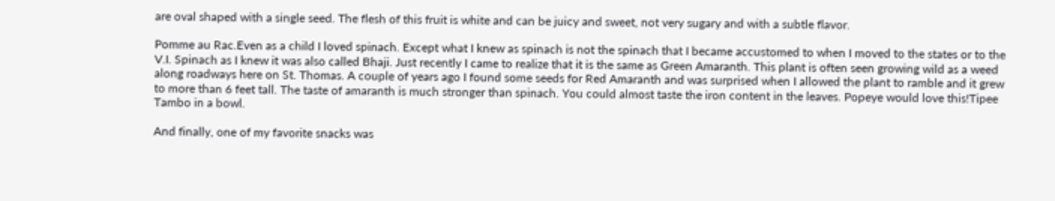are oval shaped with a single seed. The flesh of this fruit is white and can be juicy and sweet, not very sugary and with a subtle flavor.

Pomme au Rac.Even as a child I loved spinach. Except what I knew as spinach is not the spinach that I became accustomed to when I moved to the states or to the V.I. Spinach as I knew it was also called Bhaji. Just recently I came to realize that it is the same as Green Amaranth. This plant is often seen growing wild as a weed along roadways here on St. Thomas. A couple of years ago I found some seeds for Red Amaranth and was surprised when I allowed the plant to ramble and it grew to more than 6 feet tall. The taste of amaranth is much stronger than spinach. You could almost taste the iron content in the leaves. Popeye would love this!Tipee Tambo in a bowl.

And finally, one of my favorite snacks was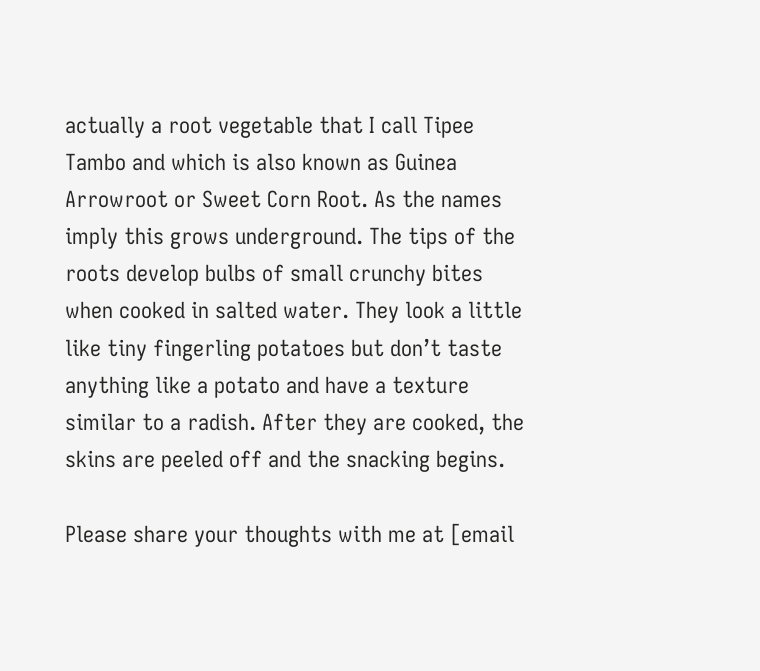actually a root vegetable that I call Tipee Tambo and which is also known as Guinea Arrowroot or Sweet Corn Root. As the names imply this grows underground. The tips of the roots develop bulbs of small crunchy bites when cooked in salted water. They look a little like tiny fingerling potatoes but don’t taste anything like a potato and have a texture similar to a radish. After they are cooked, the skins are peeled off and the snacking begins.

Please share your thoughts with me at [email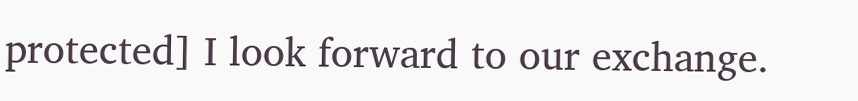protected] I look forward to our exchange.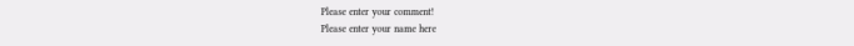Please enter your comment!
Please enter your name here